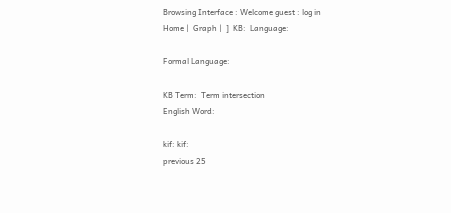Browsing Interface : Welcome guest : log in
Home |  Graph |  ]  KB:  Language:

Formal Language:

KB Term:  Term intersection
English Word:

kif: kif:
previous 25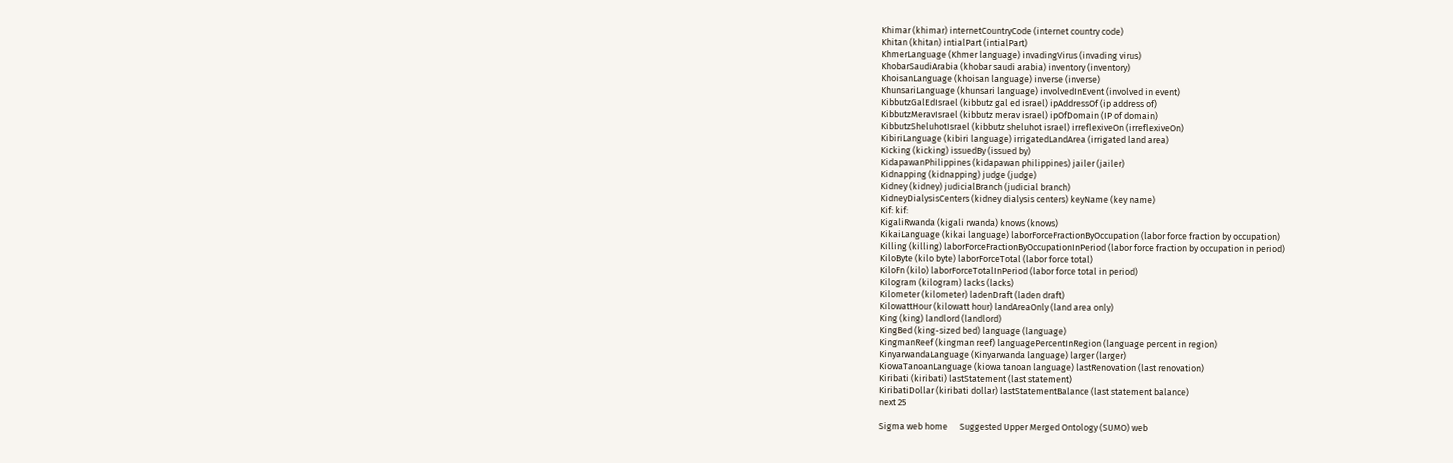Khimar (khimar) internetCountryCode (internet country code)
Khitan (khitan) intialPart (intialPart)
KhmerLanguage (Khmer language) invadingVirus (invading virus)
KhobarSaudiArabia (khobar saudi arabia) inventory (inventory)
KhoisanLanguage (khoisan language) inverse (inverse)
KhunsariLanguage (khunsari language) involvedInEvent (involved in event)
KibbutzGalEdIsrael (kibbutz gal ed israel) ipAddressOf (ip address of)
KibbutzMeravIsrael (kibbutz merav israel) ipOfDomain (IP of domain)
KibbutzSheluhotIsrael (kibbutz sheluhot israel) irreflexiveOn (irreflexiveOn)
KibiriLanguage (kibiri language) irrigatedLandArea (irrigated land area)
Kicking (kicking) issuedBy (issued by)
KidapawanPhilippines (kidapawan philippines) jailer (jailer)
Kidnapping (kidnapping) judge (judge)
Kidney (kidney) judicialBranch (judicial branch)
KidneyDialysisCenters (kidney dialysis centers) keyName (key name)
Kif: kif:
KigaliRwanda (kigali rwanda) knows (knows)
KikaiLanguage (kikai language) laborForceFractionByOccupation (labor force fraction by occupation)
Killing (killing) laborForceFractionByOccupationInPeriod (labor force fraction by occupation in period)
KiloByte (kilo byte) laborForceTotal (labor force total)
KiloFn (kilo) laborForceTotalInPeriod (labor force total in period)
Kilogram (kilogram) lacks (lacks)
Kilometer (kilometer) ladenDraft (laden draft)
KilowattHour (kilowatt hour) landAreaOnly (land area only)
King (king) landlord (landlord)
KingBed (king-sized bed) language (language)
KingmanReef (kingman reef) languagePercentInRegion (language percent in region)
KinyarwandaLanguage (Kinyarwanda language) larger (larger)
KiowaTanoanLanguage (kiowa tanoan language) lastRenovation (last renovation)
Kiribati (kiribati) lastStatement (last statement)
KiribatiDollar (kiribati dollar) lastStatementBalance (last statement balance)
next 25

Sigma web home      Suggested Upper Merged Ontology (SUMO) web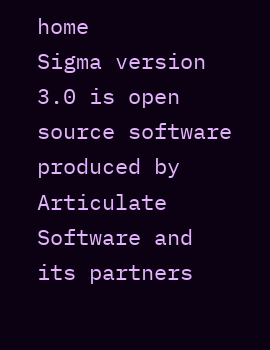home
Sigma version 3.0 is open source software produced by Articulate Software and its partners